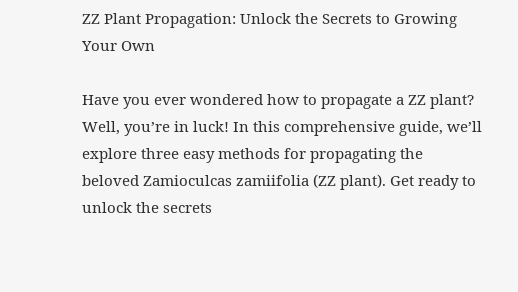ZZ Plant Propagation: Unlock the Secrets to Growing Your Own

Have you ever wondered how to propagate a ZZ plant? Well, you’re in luck! In this comprehensive guide, we’ll explore three easy methods for propagating the beloved Zamioculcas zamiifolia (ZZ plant). Get ready to unlock the secrets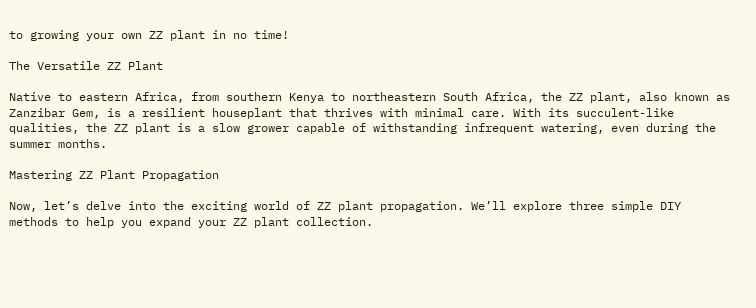to growing your own ZZ plant in no time!

The Versatile ZZ Plant

Native to eastern Africa, from southern Kenya to northeastern South Africa, the ZZ plant, also known as Zanzibar Gem, is a resilient houseplant that thrives with minimal care. With its succulent-like qualities, the ZZ plant is a slow grower capable of withstanding infrequent watering, even during the summer months.

Mastering ZZ Plant Propagation

Now, let’s delve into the exciting world of ZZ plant propagation. We’ll explore three simple DIY methods to help you expand your ZZ plant collection.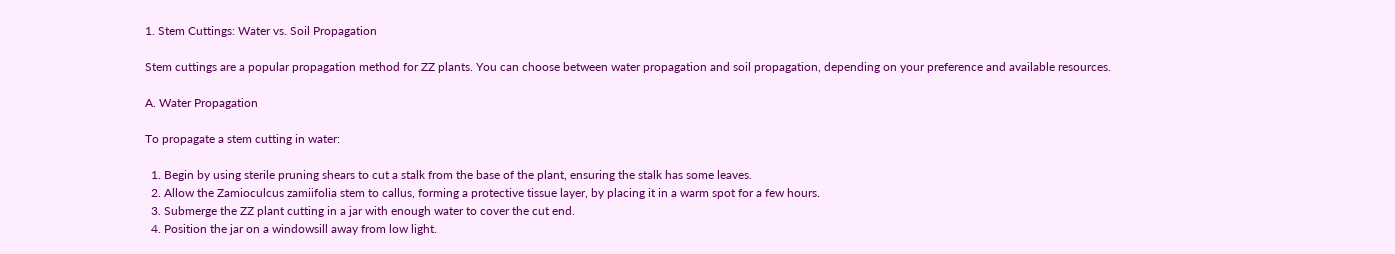1. Stem Cuttings: Water vs. Soil Propagation

Stem cuttings are a popular propagation method for ZZ plants. You can choose between water propagation and soil propagation, depending on your preference and available resources.

A. Water Propagation

To propagate a stem cutting in water:

  1. Begin by using sterile pruning shears to cut a stalk from the base of the plant, ensuring the stalk has some leaves.
  2. Allow the Zamioculcus zamiifolia stem to callus, forming a protective tissue layer, by placing it in a warm spot for a few hours.
  3. Submerge the ZZ plant cutting in a jar with enough water to cover the cut end.
  4. Position the jar on a windowsill away from low light.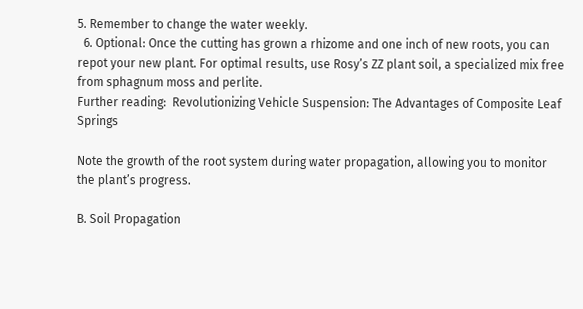5. Remember to change the water weekly.
  6. Optional: Once the cutting has grown a rhizome and one inch of new roots, you can repot your new plant. For optimal results, use Rosy’s ZZ plant soil, a specialized mix free from sphagnum moss and perlite.
Further reading:  Revolutionizing Vehicle Suspension: The Advantages of Composite Leaf Springs

Note the growth of the root system during water propagation, allowing you to monitor the plant’s progress.

B. Soil Propagation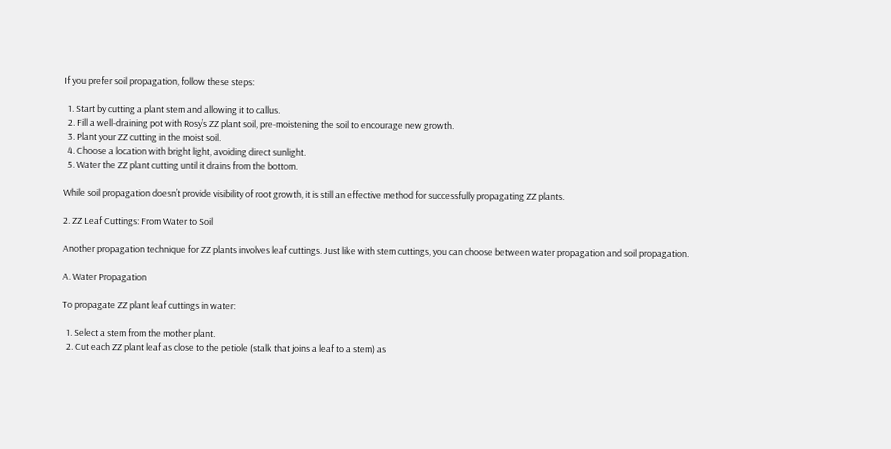If you prefer soil propagation, follow these steps:

  1. Start by cutting a plant stem and allowing it to callus.
  2. Fill a well-draining pot with Rosy’s ZZ plant soil, pre-moistening the soil to encourage new growth.
  3. Plant your ZZ cutting in the moist soil.
  4. Choose a location with bright light, avoiding direct sunlight.
  5. Water the ZZ plant cutting until it drains from the bottom.

While soil propagation doesn’t provide visibility of root growth, it is still an effective method for successfully propagating ZZ plants.

2. ZZ Leaf Cuttings: From Water to Soil

Another propagation technique for ZZ plants involves leaf cuttings. Just like with stem cuttings, you can choose between water propagation and soil propagation.

A. Water Propagation

To propagate ZZ plant leaf cuttings in water:

  1. Select a stem from the mother plant.
  2. Cut each ZZ plant leaf as close to the petiole (stalk that joins a leaf to a stem) as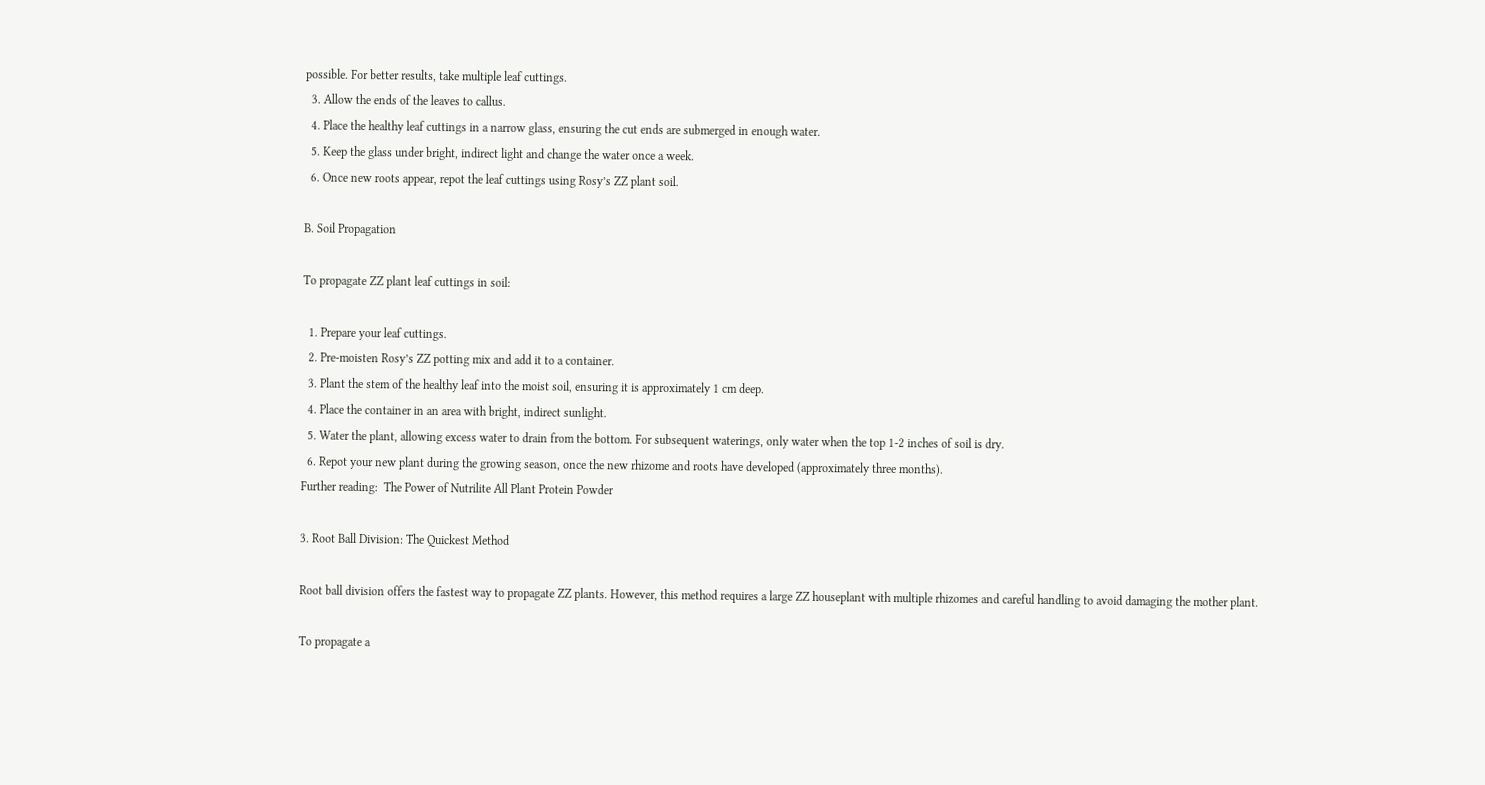possible. For better results, take multiple leaf cuttings.
  3. Allow the ends of the leaves to callus.
  4. Place the healthy leaf cuttings in a narrow glass, ensuring the cut ends are submerged in enough water.
  5. Keep the glass under bright, indirect light and change the water once a week.
  6. Once new roots appear, repot the leaf cuttings using Rosy’s ZZ plant soil.

B. Soil Propagation

To propagate ZZ plant leaf cuttings in soil:

  1. Prepare your leaf cuttings.
  2. Pre-moisten Rosy’s ZZ potting mix and add it to a container.
  3. Plant the stem of the healthy leaf into the moist soil, ensuring it is approximately 1 cm deep.
  4. Place the container in an area with bright, indirect sunlight.
  5. Water the plant, allowing excess water to drain from the bottom. For subsequent waterings, only water when the top 1-2 inches of soil is dry.
  6. Repot your new plant during the growing season, once the new rhizome and roots have developed (approximately three months).
Further reading:  The Power of Nutrilite All Plant Protein Powder

3. Root Ball Division: The Quickest Method

Root ball division offers the fastest way to propagate ZZ plants. However, this method requires a large ZZ houseplant with multiple rhizomes and careful handling to avoid damaging the mother plant.

To propagate a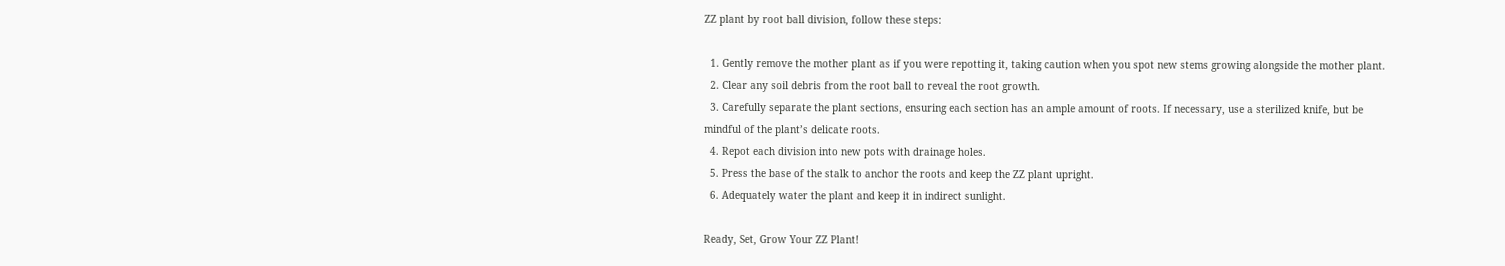ZZ plant by root ball division, follow these steps:

  1. Gently remove the mother plant as if you were repotting it, taking caution when you spot new stems growing alongside the mother plant.
  2. Clear any soil debris from the root ball to reveal the root growth.
  3. Carefully separate the plant sections, ensuring each section has an ample amount of roots. If necessary, use a sterilized knife, but be mindful of the plant’s delicate roots.
  4. Repot each division into new pots with drainage holes.
  5. Press the base of the stalk to anchor the roots and keep the ZZ plant upright.
  6. Adequately water the plant and keep it in indirect sunlight.

Ready, Set, Grow Your ZZ Plant!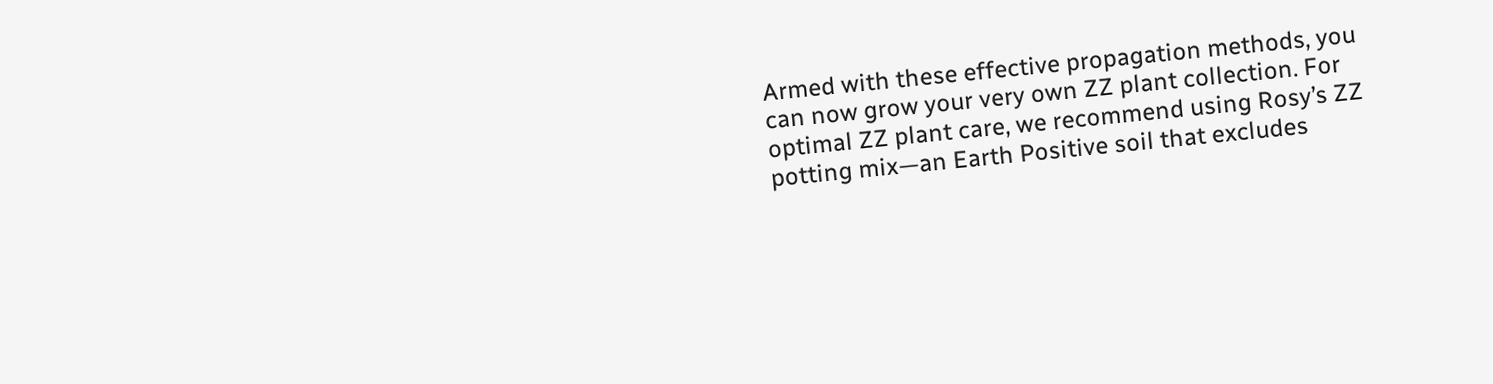Armed with these effective propagation methods, you can now grow your very own ZZ plant collection. For optimal ZZ plant care, we recommend using Rosy’s ZZ potting mix—an Earth Positive soil that excludes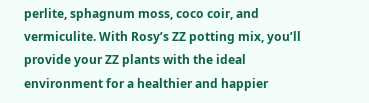perlite, sphagnum moss, coco coir, and vermiculite. With Rosy’s ZZ potting mix, you’ll provide your ZZ plants with the ideal environment for a healthier and happier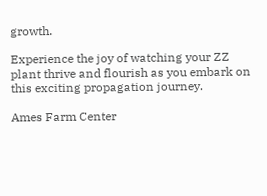growth.

Experience the joy of watching your ZZ plant thrive and flourish as you embark on this exciting propagation journey.

Ames Farm Center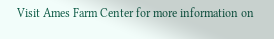Visit Ames Farm Center for more information on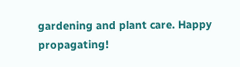gardening and plant care. Happy propagating!